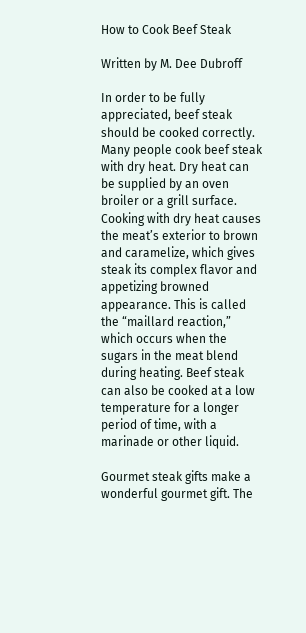How to Cook Beef Steak

Written by M. Dee Dubroff

In order to be fully appreciated, beef steak should be cooked correctly. Many people cook beef steak with dry heat. Dry heat can be supplied by an oven broiler or a grill surface. Cooking with dry heat causes the meat’s exterior to brown and caramelize, which gives steak its complex flavor and appetizing browned appearance. This is called the “maillard reaction,” which occurs when the sugars in the meat blend during heating. Beef steak can also be cooked at a low temperature for a longer period of time, with a marinade or other liquid.

Gourmet steak gifts make a wonderful gourmet gift. The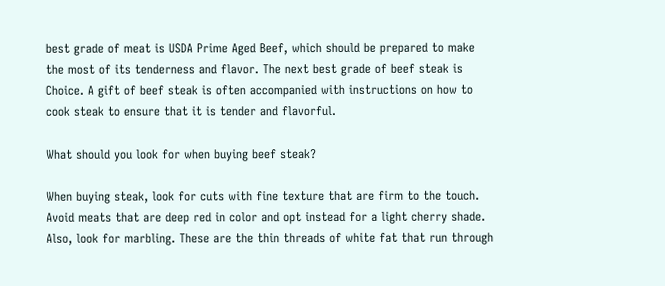best grade of meat is USDA Prime Aged Beef, which should be prepared to make the most of its tenderness and flavor. The next best grade of beef steak is Choice. A gift of beef steak is often accompanied with instructions on how to cook steak to ensure that it is tender and flavorful.

What should you look for when buying beef steak?

When buying steak, look for cuts with fine texture that are firm to the touch. Avoid meats that are deep red in color and opt instead for a light cherry shade. Also, look for marbling. These are the thin threads of white fat that run through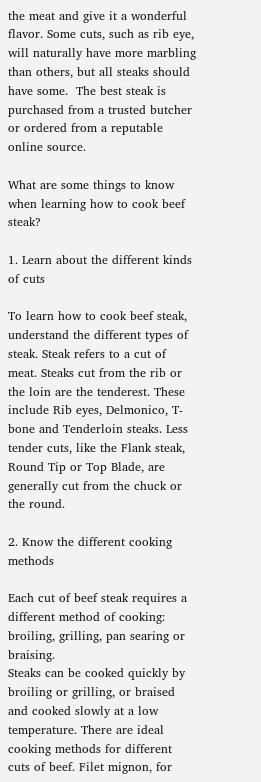the meat and give it a wonderful flavor. Some cuts, such as rib eye, will naturally have more marbling than others, but all steaks should have some.  The best steak is purchased from a trusted butcher or ordered from a reputable online source.

What are some things to know when learning how to cook beef steak?

1. Learn about the different kinds of cuts

To learn how to cook beef steak, understand the different types of steak. Steak refers to a cut of meat. Steaks cut from the rib or the loin are the tenderest. These include Rib eyes, Delmonico, T-bone and Tenderloin steaks. Less tender cuts, like the Flank steak, Round Tip or Top Blade, are generally cut from the chuck or the round.

2. Know the different cooking methods

Each cut of beef steak requires a different method of cooking: broiling, grilling, pan searing or braising.
Steaks can be cooked quickly by broiling or grilling, or braised and cooked slowly at a low temperature. There are ideal cooking methods for different cuts of beef. Filet mignon, for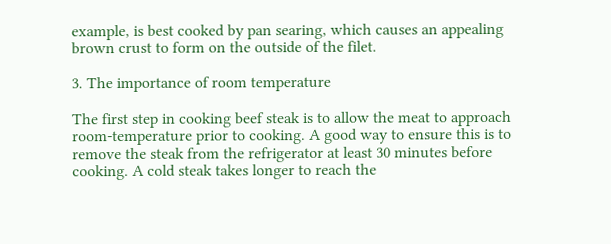example, is best cooked by pan searing, which causes an appealing brown crust to form on the outside of the filet.

3. The importance of room temperature

The first step in cooking beef steak is to allow the meat to approach room-temperature prior to cooking. A good way to ensure this is to remove the steak from the refrigerator at least 30 minutes before cooking. A cold steak takes longer to reach the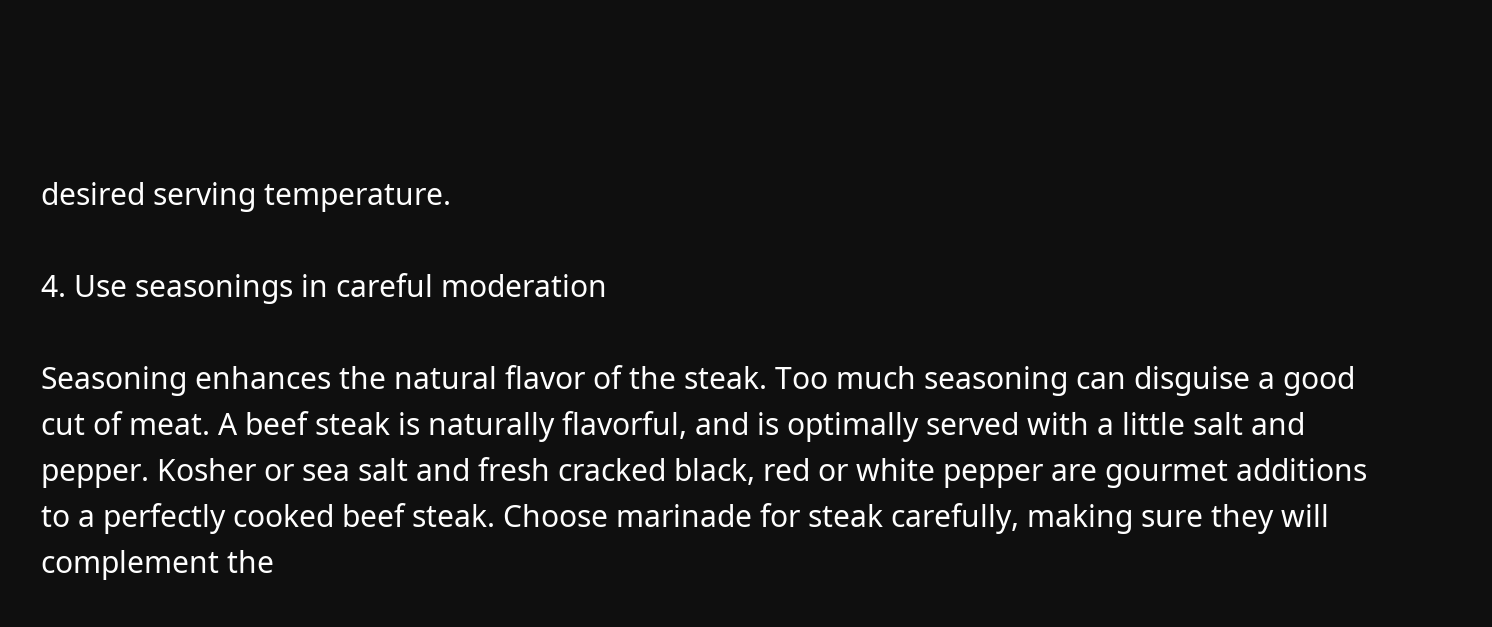desired serving temperature.

4. Use seasonings in careful moderation

Seasoning enhances the natural flavor of the steak. Too much seasoning can disguise a good cut of meat. A beef steak is naturally flavorful, and is optimally served with a little salt and pepper. Kosher or sea salt and fresh cracked black, red or white pepper are gourmet additions to a perfectly cooked beef steak. Choose marinade for steak carefully, making sure they will complement the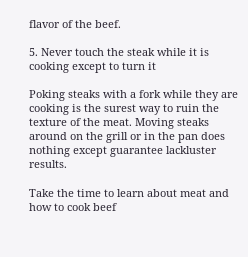flavor of the beef.

5. Never touch the steak while it is cooking except to turn it

Poking steaks with a fork while they are cooking is the surest way to ruin the texture of the meat. Moving steaks around on the grill or in the pan does nothing except guarantee lackluster results.

Take the time to learn about meat and how to cook beef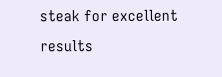steak for excellent results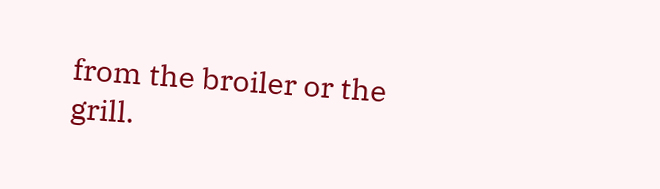from the broiler or the grill.